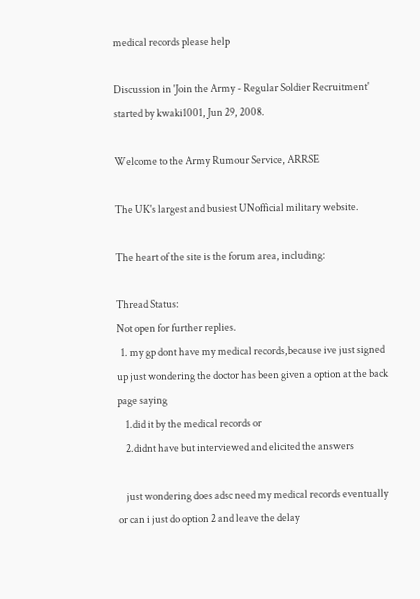medical records please help

Discussion in 'Join the Army - Regular Soldier Recruitment' started by kwaki1001, Jun 29, 2008.

Welcome to the Army Rumour Service, ARRSE

The UK's largest and busiest UNofficial military website.

The heart of the site is the forum area, including:

Thread Status:
Not open for further replies.
  1. my gp dont have my medical records,because ive just signed up just wondering the doctor has been given a option at the back page saying
    1.did it by the medical records or
    2.didnt have but interviewed and elicited the answers

    just wondering does adsc need my medical records eventually or can i just do option 2 and leave the delay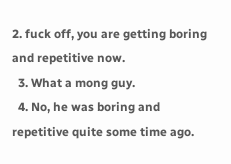2. fuck off, you are getting boring and repetitive now.
  3. What a mong guy.
  4. No, he was boring and repetitive quite some time ago.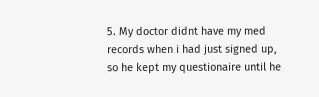5. My doctor didnt have my med records when i had just signed up, so he kept my questionaire until he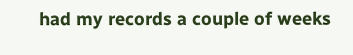had my records a couple of weeks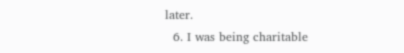later.
  6. I was being charitable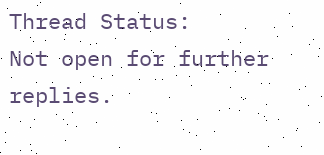Thread Status:
Not open for further replies.